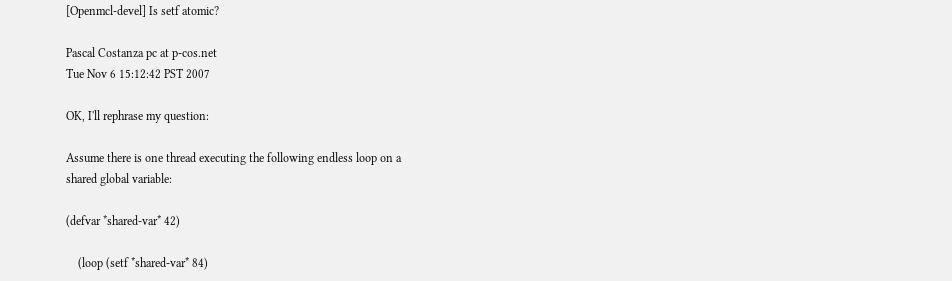[Openmcl-devel] Is setf atomic?

Pascal Costanza pc at p-cos.net
Tue Nov 6 15:12:42 PST 2007

OK, I'll rephrase my question:

Assume there is one thread executing the following endless loop on a
shared global variable:

(defvar *shared-var* 42)

    (loop (setf *shared-var* 84)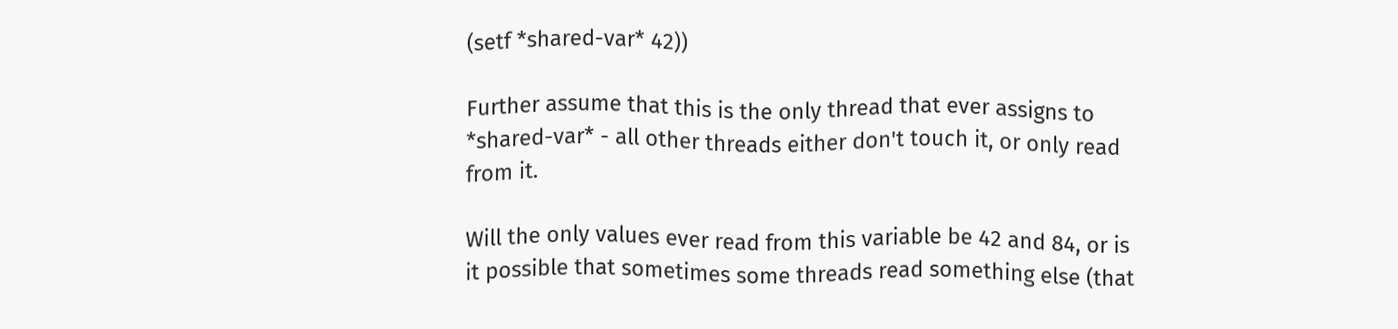(setf *shared-var* 42))

Further assume that this is the only thread that ever assigns to
*shared-var* - all other threads either don't touch it, or only read
from it.

Will the only values ever read from this variable be 42 and 84, or is
it possible that sometimes some threads read something else (that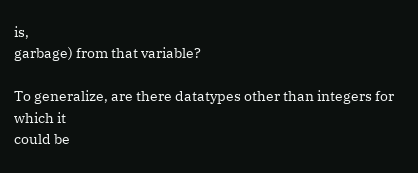is,
garbage) from that variable?

To generalize, are there datatypes other than integers for which it
could be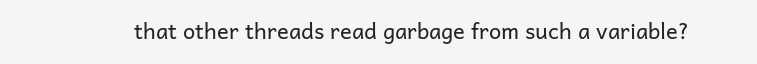that other threads read garbage from such a variable?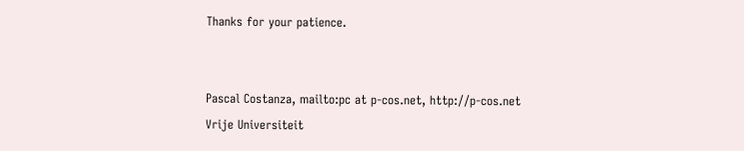Thanks for your patience.


Pascal Costanza, mailto:pc at p-cos.net, http://p-cos.net
Vrije Universiteit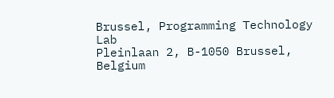Brussel, Programming Technology Lab
Pleinlaan 2, B-1050 Brussel, Belgium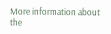More information about the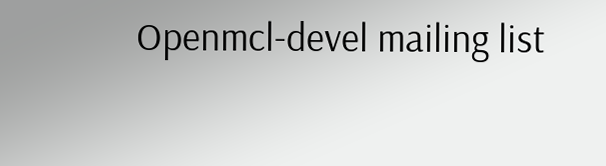Openmcl-devel mailing list